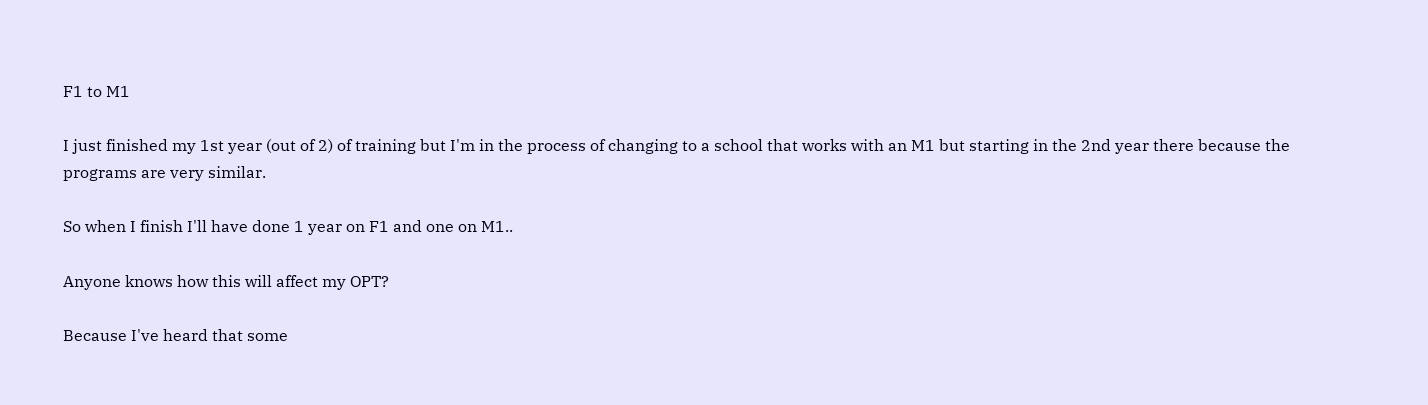F1 to M1

I just finished my 1st year (out of 2) of training but I'm in the process of changing to a school that works with an M1 but starting in the 2nd year there because the programs are very similar.

So when I finish I'll have done 1 year on F1 and one on M1..

Anyone knows how this will affect my OPT?

Because I've heard that some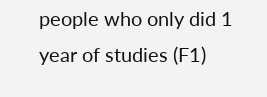people who only did 1 year of studies (F1)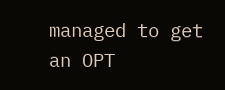managed to get an OPT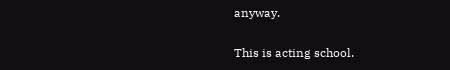anyway.

This is acting school.